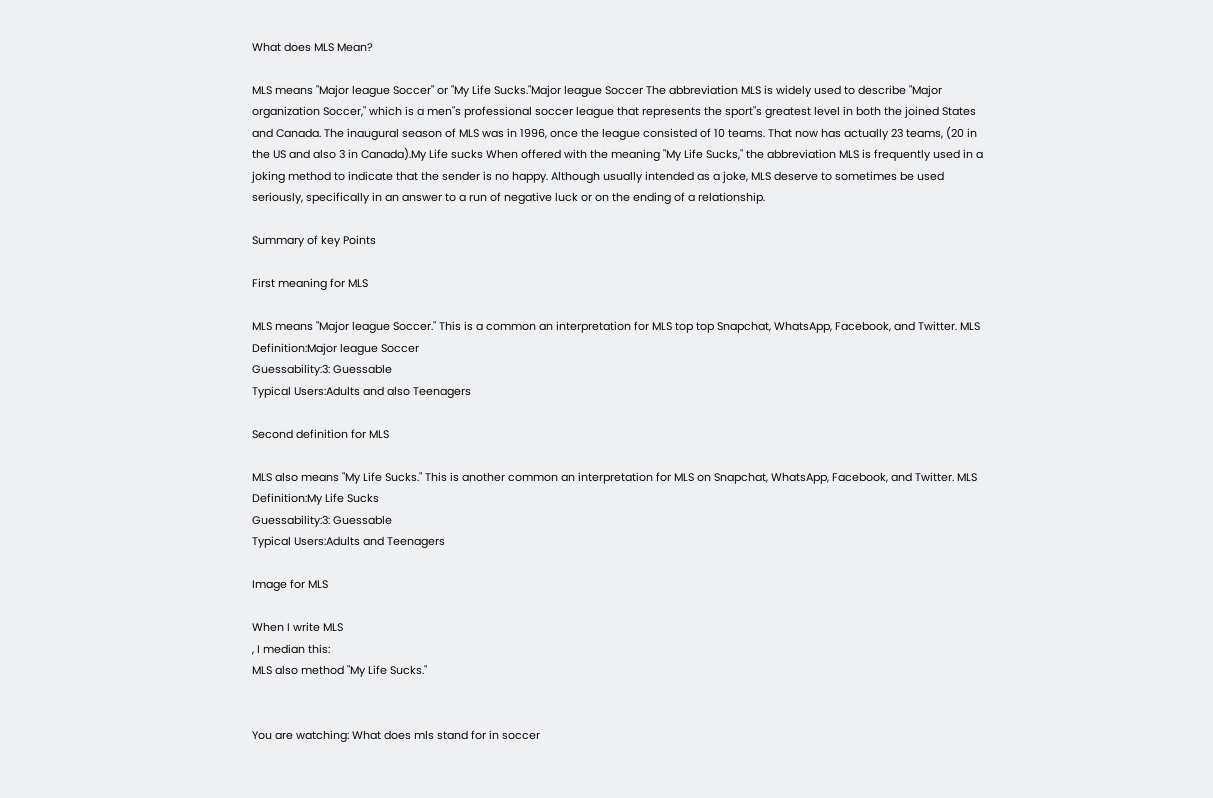What does MLS Mean?

MLS means "Major league Soccer" or "My Life Sucks."Major league Soccer The abbreviation MLS is widely used to describe "Major organization Soccer," which is a men"s professional soccer league that represents the sport"s greatest level in both the joined States and Canada. The inaugural season of MLS was in 1996, once the league consisted of 10 teams. That now has actually 23 teams, (20 in the US and also 3 in Canada).My Life sucks When offered with the meaning "My Life Sucks," the abbreviation MLS is frequently used in a joking method to indicate that the sender is no happy. Although usually intended as a joke, MLS deserve to sometimes be used seriously, specifically in an answer to a run of negative luck or on the ending of a relationship.

Summary of key Points

First meaning for MLS

MLS means "Major league Soccer." This is a common an interpretation for MLS top top Snapchat, WhatsApp, Facebook, and Twitter. MLS
Definition:Major league Soccer
Guessability:3: Guessable
Typical Users:Adults and also Teenagers

Second definition for MLS

MLS also means "My Life Sucks." This is another common an interpretation for MLS on Snapchat, WhatsApp, Facebook, and Twitter. MLS
Definition:My Life Sucks
Guessability:3: Guessable
Typical Users:Adults and Teenagers

Image for MLS

When I write MLS
, I median this:
MLS also method "My Life Sucks."


You are watching: What does mls stand for in soccer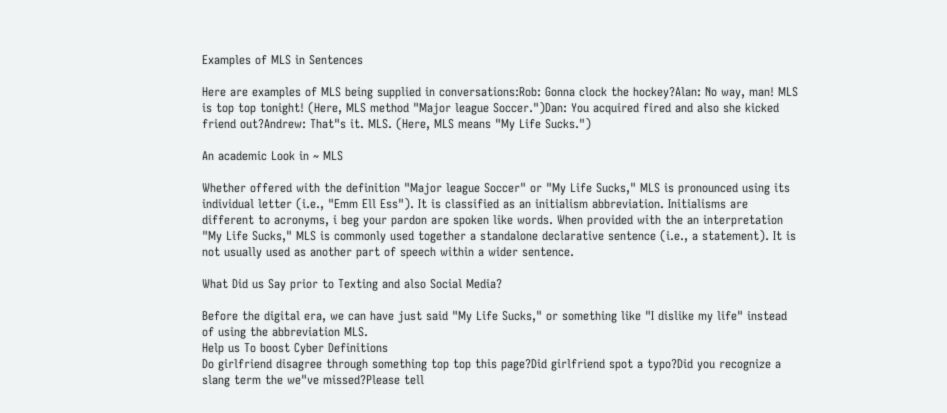Examples of MLS in Sentences

Here are examples of MLS being supplied in conversations:Rob: Gonna clock the hockey?Alan: No way, man! MLS is top top tonight! (Here, MLS method "Major league Soccer.")Dan: You acquired fired and also she kicked friend out?Andrew: That"s it. MLS. (Here, MLS means "My Life Sucks.")

An academic Look in ~ MLS

Whether offered with the definition "Major league Soccer" or "My Life Sucks," MLS is pronounced using its individual letter (i.e., "Emm Ell Ess"). It is classified as an initialism abbreviation. Initialisms are different to acronyms, i beg your pardon are spoken like words. When provided with the an interpretation "My Life Sucks," MLS is commonly used together a standalone declarative sentence (i.e., a statement). It is not usually used as another part of speech within a wider sentence.

What Did us Say prior to Texting and also Social Media?

Before the digital era, we can have just said "My Life Sucks," or something like "I dislike my life" instead of using the abbreviation MLS.
Help us To boost Cyber Definitions
Do girlfriend disagree through something top top this page?Did girlfriend spot a typo?Did you recognize a slang term the we"ve missed?Please tell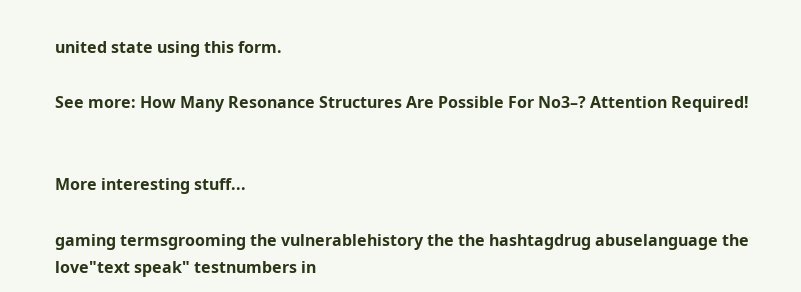united state using this form.

See more: How Many Resonance Structures Are Possible For No3–? Attention Required!


More interesting stuff...

gaming termsgrooming the vulnerablehistory the the hashtagdrug abuselanguage the love"text speak" testnumbers in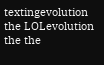textingevolution the LOLevolution the the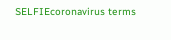SELFIEcoronavirus terms